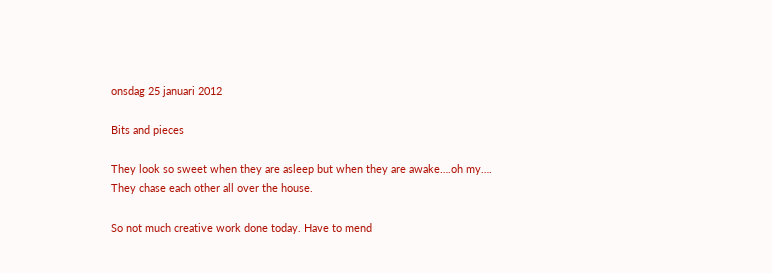onsdag 25 januari 2012

Bits and pieces

They look so sweet when they are asleep but when they are awake….oh my…. They chase each other all over the house.

So not much creative work done today. Have to mend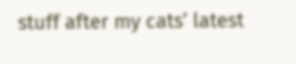stuff after my cats’ latest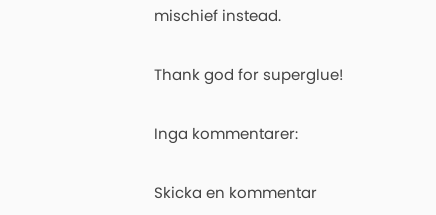mischief instead.

Thank god for superglue!

Inga kommentarer:

Skicka en kommentar